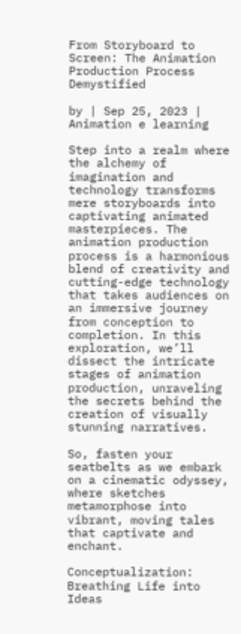From Storyboard to Screen: The Animation Production Process Demystified

by | Sep 25, 2023 | Animation e learning

Step into a realm where the alchemy of imagination and technology transforms mere storyboards into captivating animated masterpieces. The animation production process is a harmonious blend of creativity and cutting-edge technology that takes audiences on an immersive journey from conception to completion. In this exploration, we’ll dissect the intricate stages of animation production, unraveling the secrets behind the creation of visually stunning narratives.

So, fasten your seatbelts as we embark on a cinematic odyssey, where sketches metamorphose into vibrant, moving tales that captivate and enchant.

Conceptualization: Breathing Life into Ideas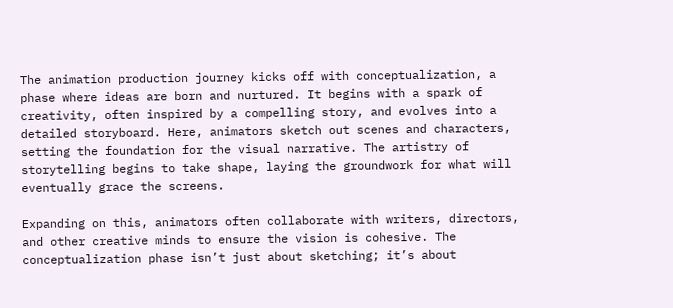The animation production journey kicks off with conceptualization, a phase where ideas are born and nurtured. It begins with a spark of creativity, often inspired by a compelling story, and evolves into a detailed storyboard. Here, animators sketch out scenes and characters, setting the foundation for the visual narrative. The artistry of storytelling begins to take shape, laying the groundwork for what will eventually grace the screens.

Expanding on this, animators often collaborate with writers, directors, and other creative minds to ensure the vision is cohesive. The conceptualization phase isn’t just about sketching; it’s about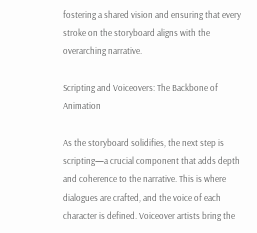fostering a shared vision and ensuring that every stroke on the storyboard aligns with the overarching narrative.

Scripting and Voiceovers: The Backbone of Animation

As the storyboard solidifies, the next step is scripting—a crucial component that adds depth and coherence to the narrative. This is where dialogues are crafted, and the voice of each character is defined. Voiceover artists bring the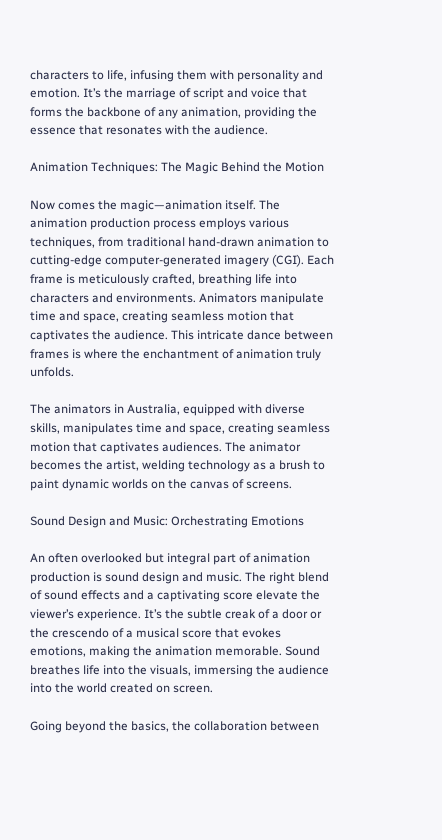characters to life, infusing them with personality and emotion. It’s the marriage of script and voice that forms the backbone of any animation, providing the essence that resonates with the audience.

Animation Techniques: The Magic Behind the Motion

Now comes the magic—animation itself. The animation production process employs various techniques, from traditional hand-drawn animation to cutting-edge computer-generated imagery (CGI). Each frame is meticulously crafted, breathing life into characters and environments. Animators manipulate time and space, creating seamless motion that captivates the audience. This intricate dance between frames is where the enchantment of animation truly unfolds.

The animators in Australia, equipped with diverse skills, manipulates time and space, creating seamless motion that captivates audiences. The animator becomes the artist, welding technology as a brush to paint dynamic worlds on the canvas of screens.

Sound Design and Music: Orchestrating Emotions

An often overlooked but integral part of animation production is sound design and music. The right blend of sound effects and a captivating score elevate the viewer’s experience. It’s the subtle creak of a door or the crescendo of a musical score that evokes emotions, making the animation memorable. Sound breathes life into the visuals, immersing the audience into the world created on screen.

Going beyond the basics, the collaboration between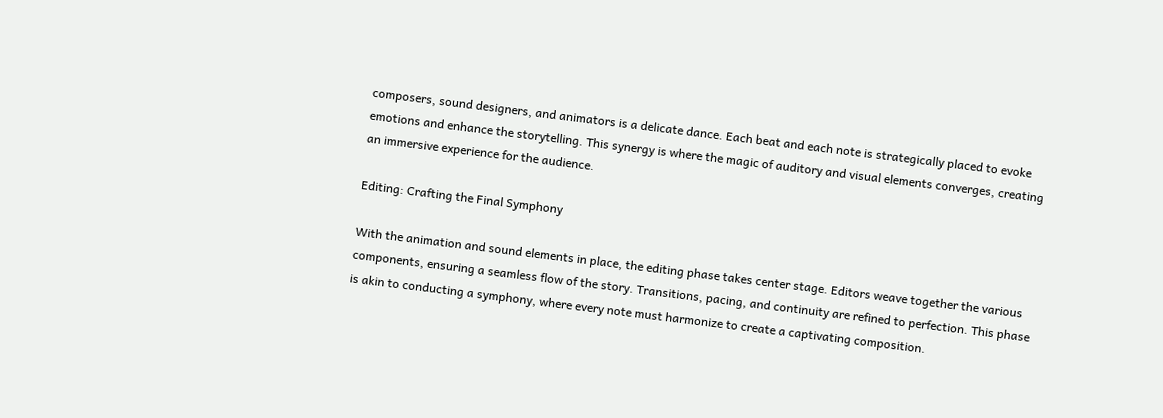composers, sound designers, and animators is a delicate dance. Each beat and each note is strategically placed to evoke emotions and enhance the storytelling. This synergy is where the magic of auditory and visual elements converges, creating an immersive experience for the audience.

Editing: Crafting the Final Symphony

With the animation and sound elements in place, the editing phase takes center stage. Editors weave together the various components, ensuring a seamless flow of the story. Transitions, pacing, and continuity are refined to perfection. This phase is akin to conducting a symphony, where every note must harmonize to create a captivating composition.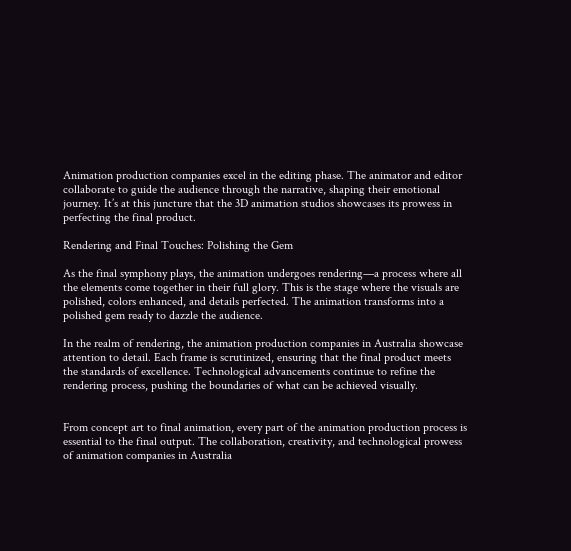Animation production companies excel in the editing phase. The animator and editor collaborate to guide the audience through the narrative, shaping their emotional journey. It’s at this juncture that the 3D animation studios showcases its prowess in perfecting the final product.

Rendering and Final Touches: Polishing the Gem

As the final symphony plays, the animation undergoes rendering—a process where all the elements come together in their full glory. This is the stage where the visuals are polished, colors enhanced, and details perfected. The animation transforms into a polished gem ready to dazzle the audience.

In the realm of rendering, the animation production companies in Australia showcase attention to detail. Each frame is scrutinized, ensuring that the final product meets the standards of excellence. Technological advancements continue to refine the rendering process, pushing the boundaries of what can be achieved visually.


From concept art to final animation, every part of the animation production process is essential to the final output. The collaboration, creativity, and technological prowess of animation companies in Australia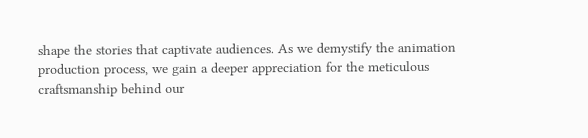shape the stories that captivate audiences. As we demystify the animation production process, we gain a deeper appreciation for the meticulous craftsmanship behind our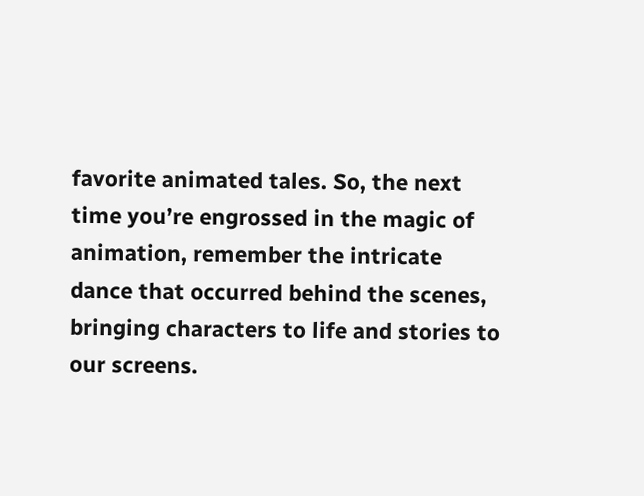favorite animated tales. So, the next time you’re engrossed in the magic of animation, remember the intricate dance that occurred behind the scenes, bringing characters to life and stories to our screens.